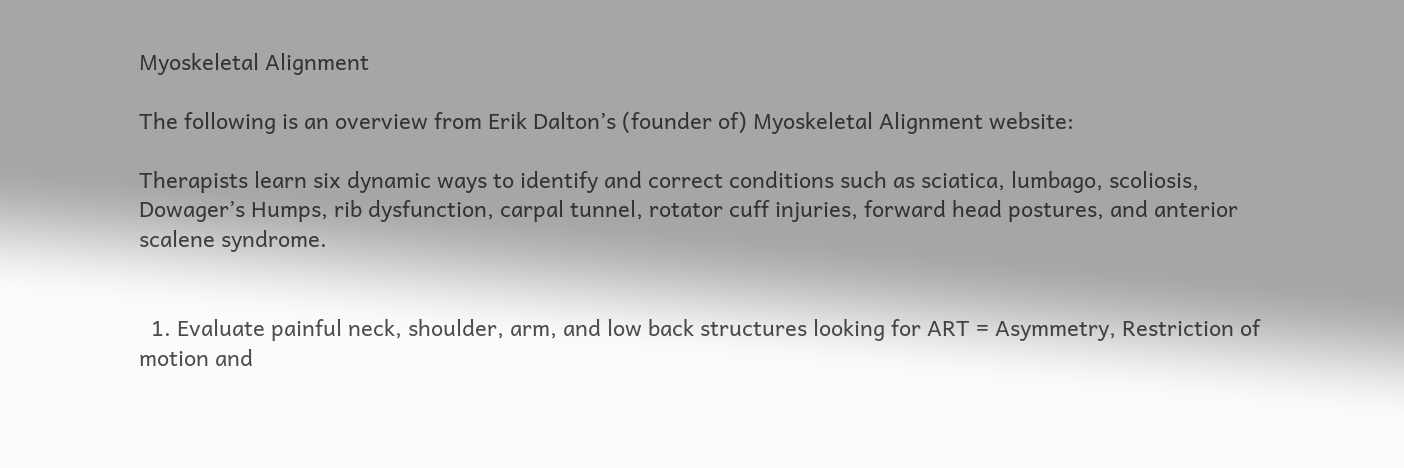Myoskeletal Alignment

The following is an overview from Erik Dalton’s (founder of) Myoskeletal Alignment website:

Therapists learn six dynamic ways to identify and correct conditions such as sciatica, lumbago, scoliosis, Dowager’s Humps, rib dysfunction, carpal tunnel, rotator cuff injuries, forward head postures, and anterior scalene syndrome.


  1. Evaluate painful neck, shoulder, arm, and low back structures looking for ART = Asymmetry, Restriction of motion and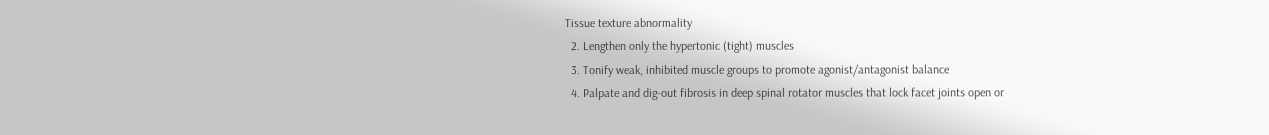Tissue texture abnormality
  2. Lengthen only the hypertonic (tight) muscles
  3. Tonify weak, inhibited muscle groups to promote agonist/antagonist balance
  4. Palpate and dig-out fibrosis in deep spinal rotator muscles that lock facet joints open or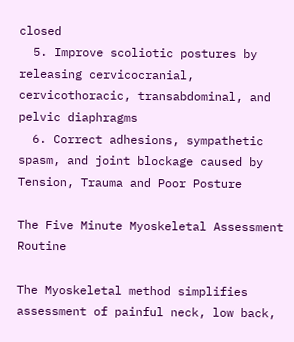closed
  5. Improve scoliotic postures by releasing cervicocranial, cervicothoracic, transabdominal, and pelvic diaphragms
  6. Correct adhesions, sympathetic spasm, and joint blockage caused by Tension, Trauma and Poor Posture

The Five Minute Myoskeletal Assessment Routine

The Myoskeletal method simplifies assessment of painful neck, low back,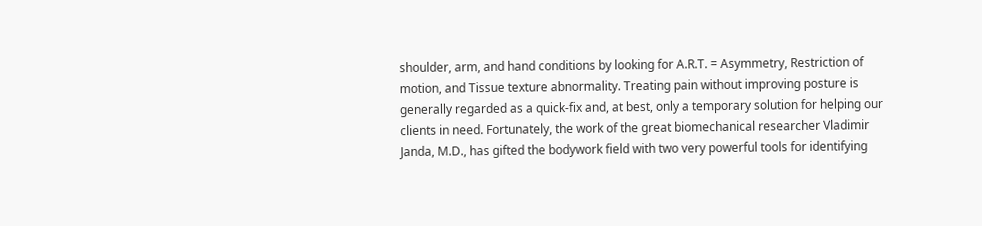shoulder, arm, and hand conditions by looking for A.R.T. = Asymmetry, Restriction of motion, and Tissue texture abnormality. Treating pain without improving posture is generally regarded as a quick-fix and, at best, only a temporary solution for helping our clients in need. Fortunately, the work of the great biomechanical researcher Vladimir Janda, M.D., has gifted the bodywork field with two very powerful tools for identifying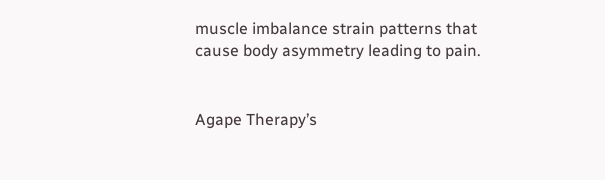muscle imbalance strain patterns that cause body asymmetry leading to pain.


Agape Therapy’s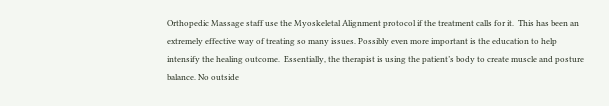Orthopedic Massage staff use the Myoskeletal Alignment protocol if the treatment calls for it.  This has been an extremely effective way of treating so many issues. Possibly even more important is the education to help intensify the healing outcome.  Essentially, the therapist is using the patient’s body to create muscle and posture balance. No outside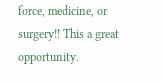force, medicine, or surgery!! This a great opportunity.